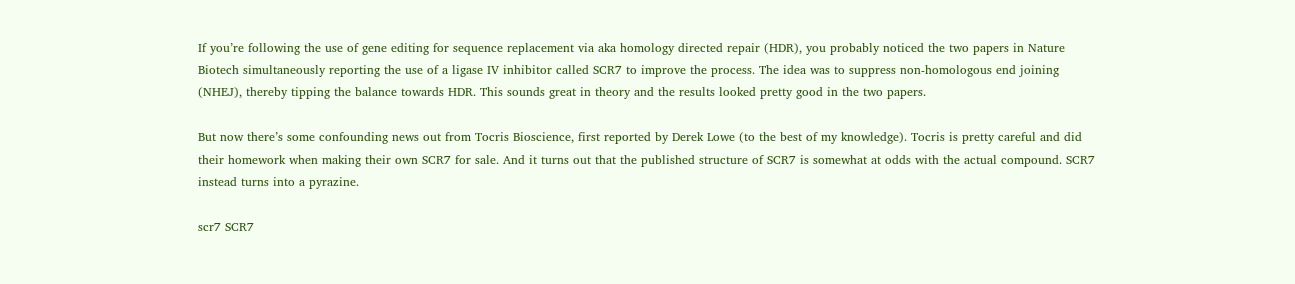If you’re following the use of gene editing for sequence replacement via aka homology directed repair (HDR), you probably noticed the two papers in Nature Biotech simultaneously reporting the use of a ligase IV inhibitor called SCR7 to improve the process. The idea was to suppress non-homologous end joining (NHEJ), thereby tipping the balance towards HDR. This sounds great in theory and the results looked pretty good in the two papers.

But now there’s some confounding news out from Tocris Bioscience, first reported by Derek Lowe (to the best of my knowledge). Tocris is pretty careful and did their homework when making their own SCR7 for sale. And it turns out that the published structure of SCR7 is somewhat at odds with the actual compound. SCR7 instead turns into a pyrazine.

scr7 SCR7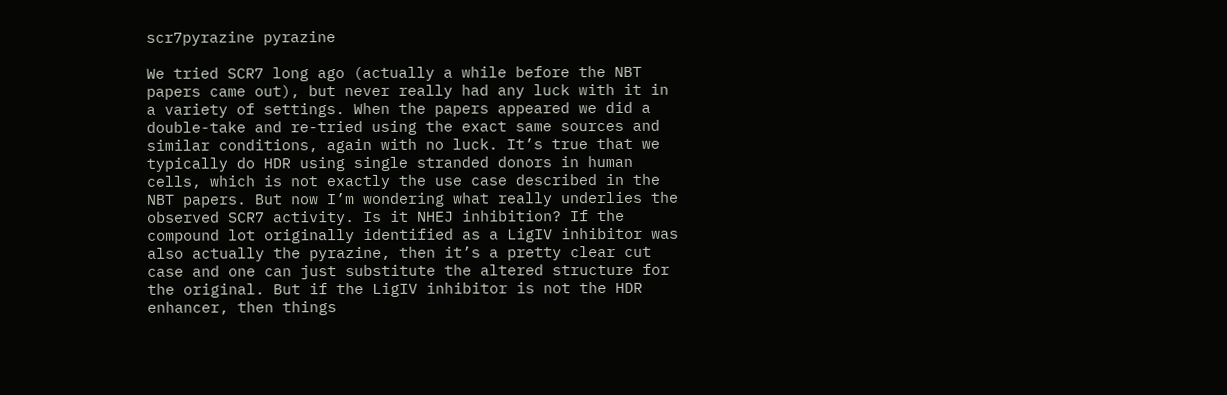scr7pyrazine pyrazine

We tried SCR7 long ago (actually a while before the NBT papers came out), but never really had any luck with it in a variety of settings. When the papers appeared we did a double-take and re-tried using the exact same sources and similar conditions, again with no luck. It’s true that we typically do HDR using single stranded donors in human cells, which is not exactly the use case described in the NBT papers. But now I’m wondering what really underlies the observed SCR7 activity. Is it NHEJ inhibition? If the compound lot originally identified as a LigIV inhibitor was also actually the pyrazine, then it’s a pretty clear cut case and one can just substitute the altered structure for the original. But if the LigIV inhibitor is not the HDR enhancer, then things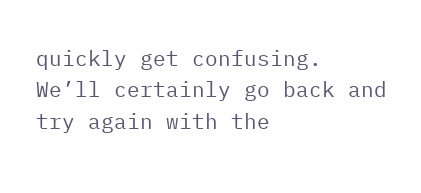quickly get confusing. We’ll certainly go back and try again with the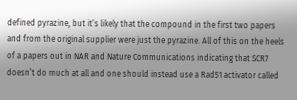defined pyrazine, but it’s likely that the compound in the first two papers and from the original supplier were just the pyrazine. All of this on the heels of a papers out in NAR and Nature Communications indicating that SCR7 doesn’t do much at all and one should instead use a Rad51 activator called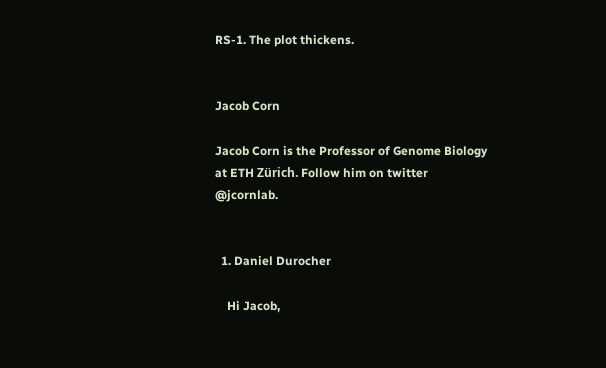RS-1. The plot thickens.


Jacob Corn

Jacob Corn is the Professor of Genome Biology at ETH Zürich. Follow him on twitter @jcornlab.


  1. Daniel Durocher

    Hi Jacob,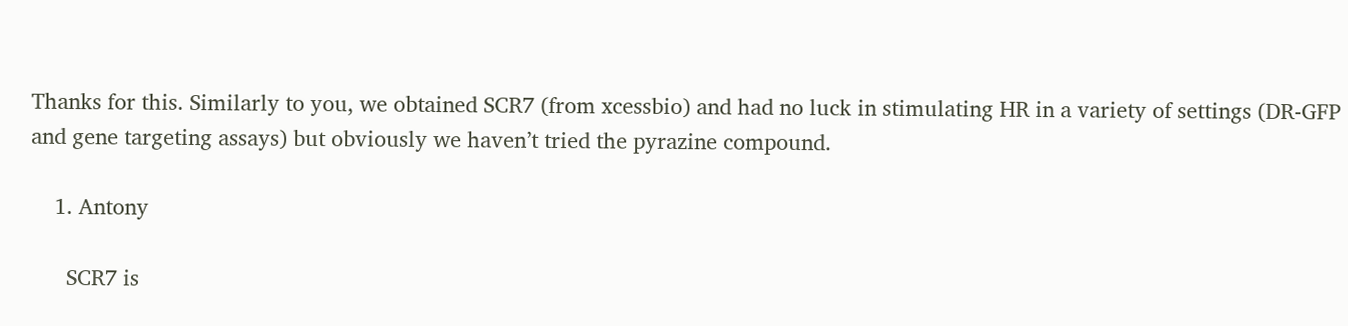Thanks for this. Similarly to you, we obtained SCR7 (from xcessbio) and had no luck in stimulating HR in a variety of settings (DR-GFP and gene targeting assays) but obviously we haven’t tried the pyrazine compound.

    1. Antony

      SCR7 is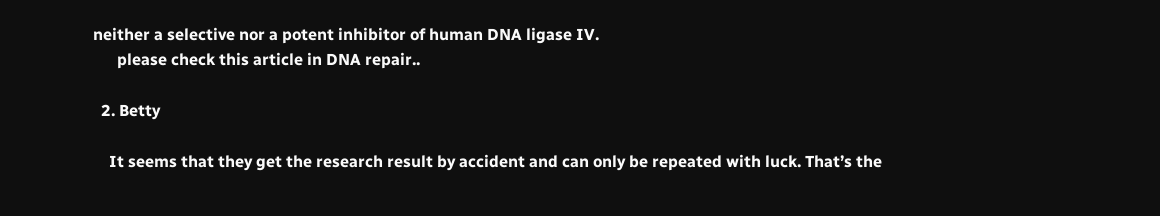neither a selective nor a potent inhibitor of human DNA ligase IV.
      please check this article in DNA repair..

  2. Betty

    It seems that they get the research result by accident and can only be repeated with luck. That’s the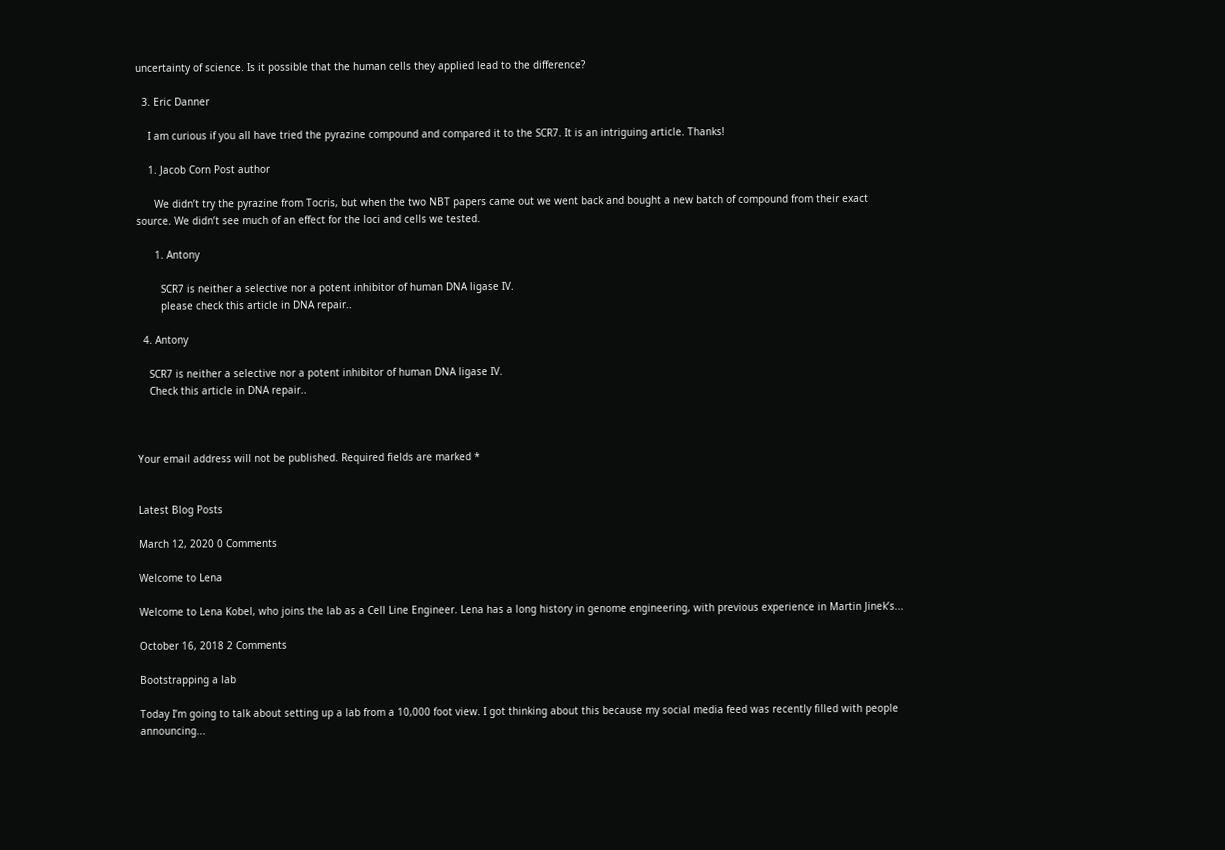uncertainty of science. Is it possible that the human cells they applied lead to the difference?

  3. Eric Danner

    I am curious if you all have tried the pyrazine compound and compared it to the SCR7. It is an intriguing article. Thanks!

    1. Jacob Corn Post author

      We didn’t try the pyrazine from Tocris, but when the two NBT papers came out we went back and bought a new batch of compound from their exact source. We didn’t see much of an effect for the loci and cells we tested.

      1. Antony

        SCR7 is neither a selective nor a potent inhibitor of human DNA ligase IV.
        please check this article in DNA repair..

  4. Antony

    SCR7 is neither a selective nor a potent inhibitor of human DNA ligase IV.
    Check this article in DNA repair..



Your email address will not be published. Required fields are marked *


Latest Blog Posts

March 12, 2020 0 Comments

Welcome to Lena

Welcome to Lena Kobel, who joins the lab as a Cell Line Engineer. Lena has a long history in genome engineering, with previous experience in Martin Jinek’s...

October 16, 2018 2 Comments

Bootstrapping a lab

Today I’m going to talk about setting up a lab from a 10,000 foot view. I got thinking about this because my social media feed was recently filled with people announcing...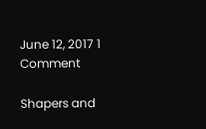June 12, 2017 1 Comment

Shapers and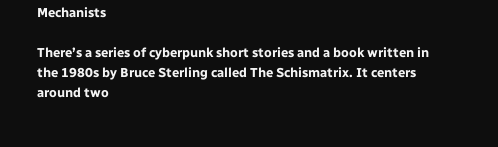Mechanists

There’s a series of cyberpunk short stories and a book written in the 1980s by Bruce Sterling called The Schismatrix. It centers around two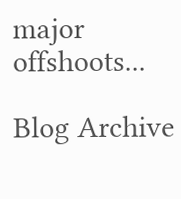major offshoots...

Blog Archive